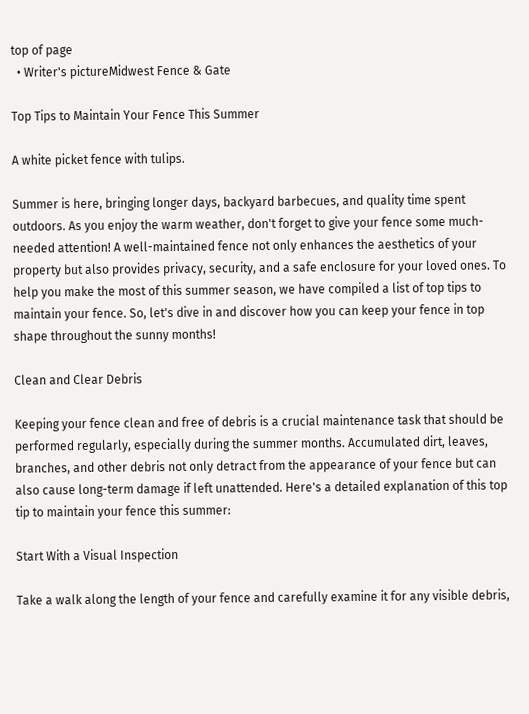top of page
  • Writer's pictureMidwest Fence & Gate

Top Tips to Maintain Your Fence This Summer

A white picket fence with tulips.

Summer is here, bringing longer days, backyard barbecues, and quality time spent outdoors. As you enjoy the warm weather, don't forget to give your fence some much-needed attention! A well-maintained fence not only enhances the aesthetics of your property but also provides privacy, security, and a safe enclosure for your loved ones. To help you make the most of this summer season, we have compiled a list of top tips to maintain your fence. So, let's dive in and discover how you can keep your fence in top shape throughout the sunny months!

Clean and Clear Debris

Keeping your fence clean and free of debris is a crucial maintenance task that should be performed regularly, especially during the summer months. Accumulated dirt, leaves, branches, and other debris not only detract from the appearance of your fence but can also cause long-term damage if left unattended. Here's a detailed explanation of this top tip to maintain your fence this summer:

Start With a Visual Inspection

Take a walk along the length of your fence and carefully examine it for any visible debris,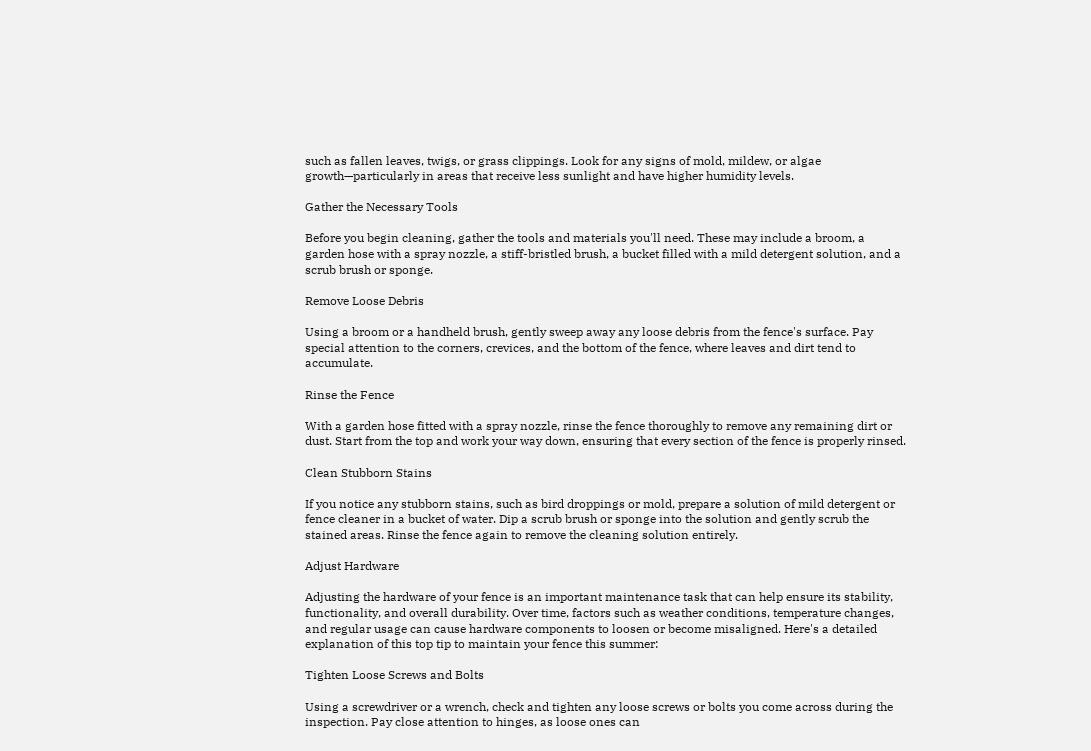such as fallen leaves, twigs, or grass clippings. Look for any signs of mold, mildew, or algae growth—particularly in areas that receive less sunlight and have higher humidity levels.

Gather the Necessary Tools

Before you begin cleaning, gather the tools and materials you'll need. These may include a broom, a garden hose with a spray nozzle, a stiff-bristled brush, a bucket filled with a mild detergent solution, and a scrub brush or sponge.

Remove Loose Debris

Using a broom or a handheld brush, gently sweep away any loose debris from the fence's surface. Pay special attention to the corners, crevices, and the bottom of the fence, where leaves and dirt tend to accumulate.

Rinse the Fence

With a garden hose fitted with a spray nozzle, rinse the fence thoroughly to remove any remaining dirt or dust. Start from the top and work your way down, ensuring that every section of the fence is properly rinsed.

Clean Stubborn Stains

If you notice any stubborn stains, such as bird droppings or mold, prepare a solution of mild detergent or fence cleaner in a bucket of water. Dip a scrub brush or sponge into the solution and gently scrub the stained areas. Rinse the fence again to remove the cleaning solution entirely.

Adjust Hardware

Adjusting the hardware of your fence is an important maintenance task that can help ensure its stability, functionality, and overall durability. Over time, factors such as weather conditions, temperature changes, and regular usage can cause hardware components to loosen or become misaligned. Here's a detailed explanation of this top tip to maintain your fence this summer:

Tighten Loose Screws and Bolts

Using a screwdriver or a wrench, check and tighten any loose screws or bolts you come across during the inspection. Pay close attention to hinges, as loose ones can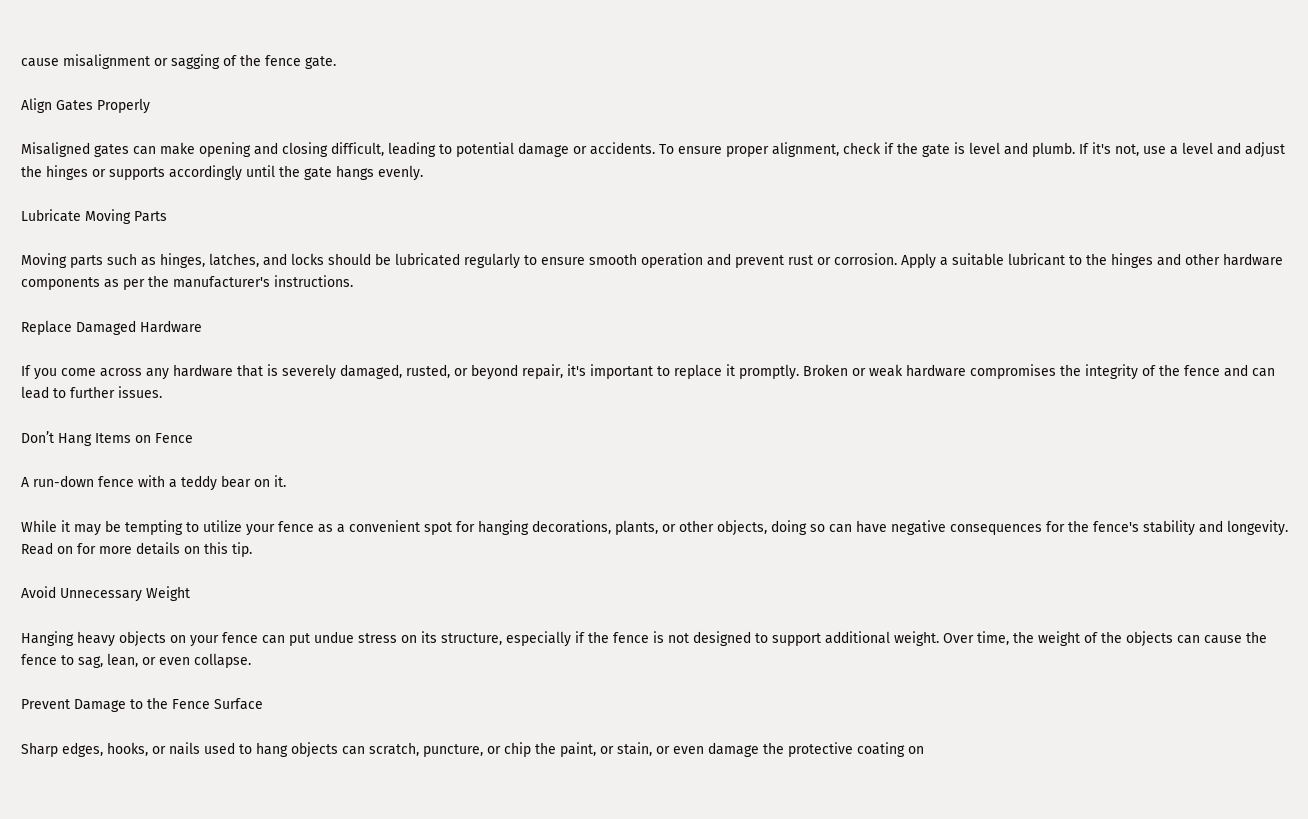cause misalignment or sagging of the fence gate.

Align Gates Properly

Misaligned gates can make opening and closing difficult, leading to potential damage or accidents. To ensure proper alignment, check if the gate is level and plumb. If it's not, use a level and adjust the hinges or supports accordingly until the gate hangs evenly.

Lubricate Moving Parts

Moving parts such as hinges, latches, and locks should be lubricated regularly to ensure smooth operation and prevent rust or corrosion. Apply a suitable lubricant to the hinges and other hardware components as per the manufacturer's instructions.

Replace Damaged Hardware

If you come across any hardware that is severely damaged, rusted, or beyond repair, it's important to replace it promptly. Broken or weak hardware compromises the integrity of the fence and can lead to further issues.

Don’t Hang Items on Fence

A run-down fence with a teddy bear on it.

While it may be tempting to utilize your fence as a convenient spot for hanging decorations, plants, or other objects, doing so can have negative consequences for the fence's stability and longevity. Read on for more details on this tip.

Avoid Unnecessary Weight

Hanging heavy objects on your fence can put undue stress on its structure, especially if the fence is not designed to support additional weight. Over time, the weight of the objects can cause the fence to sag, lean, or even collapse.

Prevent Damage to the Fence Surface

Sharp edges, hooks, or nails used to hang objects can scratch, puncture, or chip the paint, or stain, or even damage the protective coating on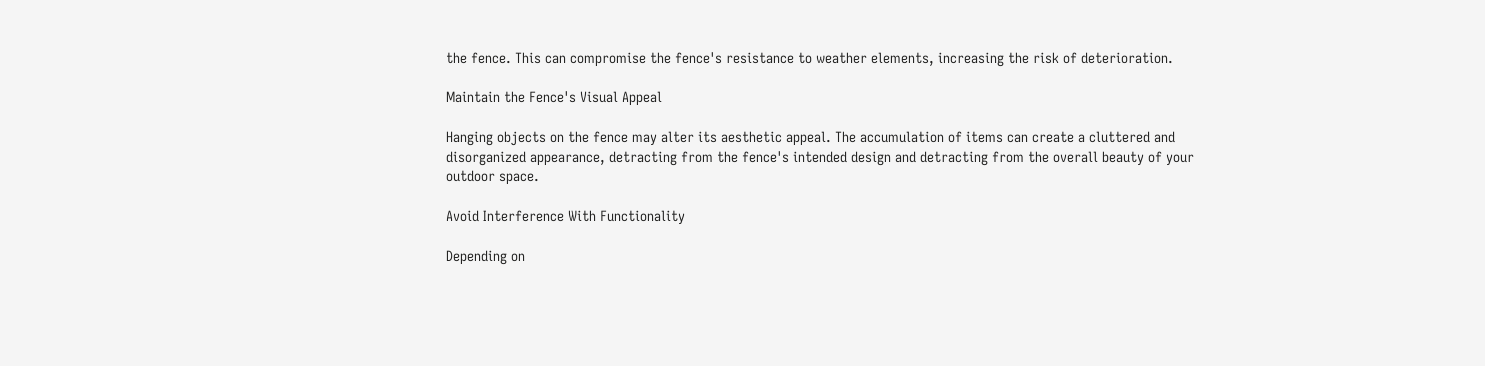the fence. This can compromise the fence's resistance to weather elements, increasing the risk of deterioration.

Maintain the Fence's Visual Appeal

Hanging objects on the fence may alter its aesthetic appeal. The accumulation of items can create a cluttered and disorganized appearance, detracting from the fence's intended design and detracting from the overall beauty of your outdoor space.

Avoid Interference With Functionality

Depending on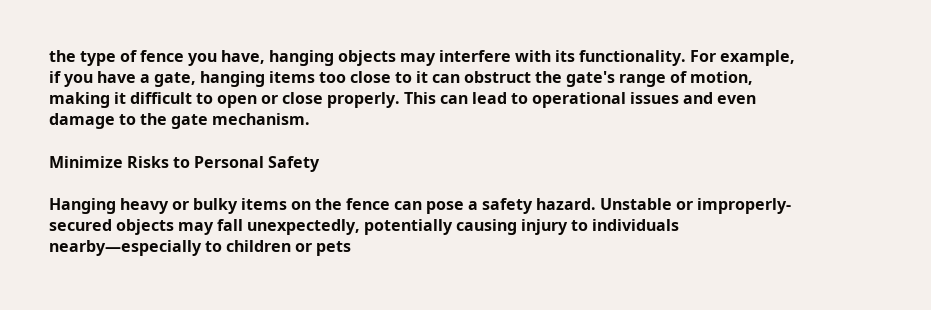the type of fence you have, hanging objects may interfere with its functionality. For example, if you have a gate, hanging items too close to it can obstruct the gate's range of motion, making it difficult to open or close properly. This can lead to operational issues and even damage to the gate mechanism.

Minimize Risks to Personal Safety

Hanging heavy or bulky items on the fence can pose a safety hazard. Unstable or improperly-secured objects may fall unexpectedly, potentially causing injury to individuals nearby—especially to children or pets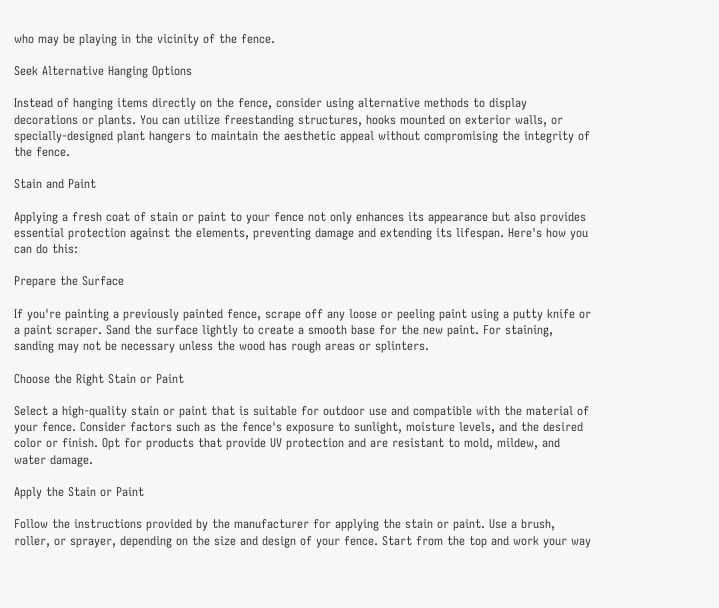who may be playing in the vicinity of the fence.

Seek Alternative Hanging Options

Instead of hanging items directly on the fence, consider using alternative methods to display decorations or plants. You can utilize freestanding structures, hooks mounted on exterior walls, or specially-designed plant hangers to maintain the aesthetic appeal without compromising the integrity of the fence.

Stain and Paint

Applying a fresh coat of stain or paint to your fence not only enhances its appearance but also provides essential protection against the elements, preventing damage and extending its lifespan. Here's how you can do this:

Prepare the Surface

If you're painting a previously painted fence, scrape off any loose or peeling paint using a putty knife or a paint scraper. Sand the surface lightly to create a smooth base for the new paint. For staining, sanding may not be necessary unless the wood has rough areas or splinters.

Choose the Right Stain or Paint

Select a high-quality stain or paint that is suitable for outdoor use and compatible with the material of your fence. Consider factors such as the fence's exposure to sunlight, moisture levels, and the desired color or finish. Opt for products that provide UV protection and are resistant to mold, mildew, and water damage.

Apply the Stain or Paint

Follow the instructions provided by the manufacturer for applying the stain or paint. Use a brush, roller, or sprayer, depending on the size and design of your fence. Start from the top and work your way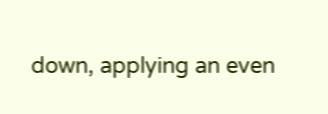down, applying an even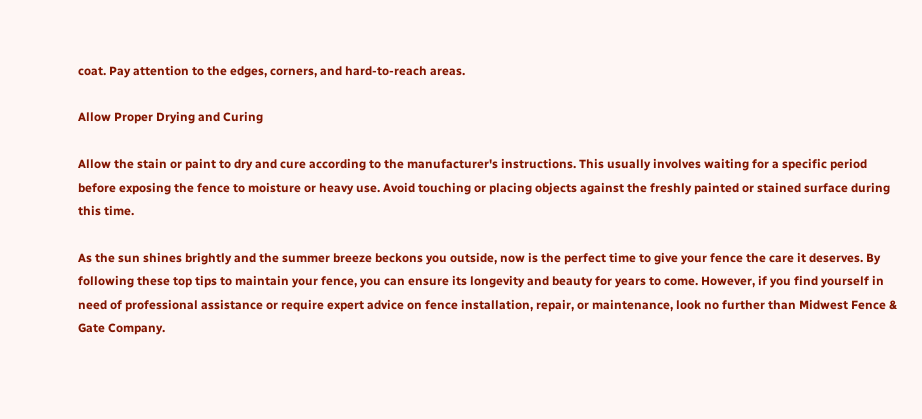coat. Pay attention to the edges, corners, and hard-to-reach areas.

Allow Proper Drying and Curing

Allow the stain or paint to dry and cure according to the manufacturer's instructions. This usually involves waiting for a specific period before exposing the fence to moisture or heavy use. Avoid touching or placing objects against the freshly painted or stained surface during this time.

As the sun shines brightly and the summer breeze beckons you outside, now is the perfect time to give your fence the care it deserves. By following these top tips to maintain your fence, you can ensure its longevity and beauty for years to come. However, if you find yourself in need of professional assistance or require expert advice on fence installation, repair, or maintenance, look no further than Midwest Fence & Gate Company.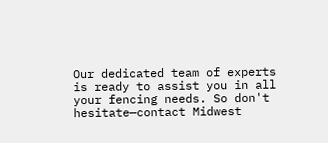Our dedicated team of experts is ready to assist you in all your fencing needs. So don't hesitate—contact Midwest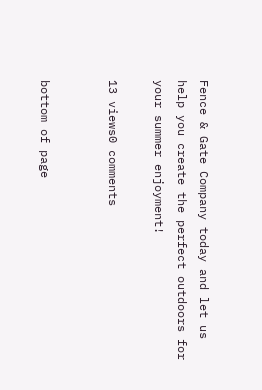Fence & Gate Company today and let us help you create the perfect outdoors for your summer enjoyment!

13 views0 comments


bottom of page